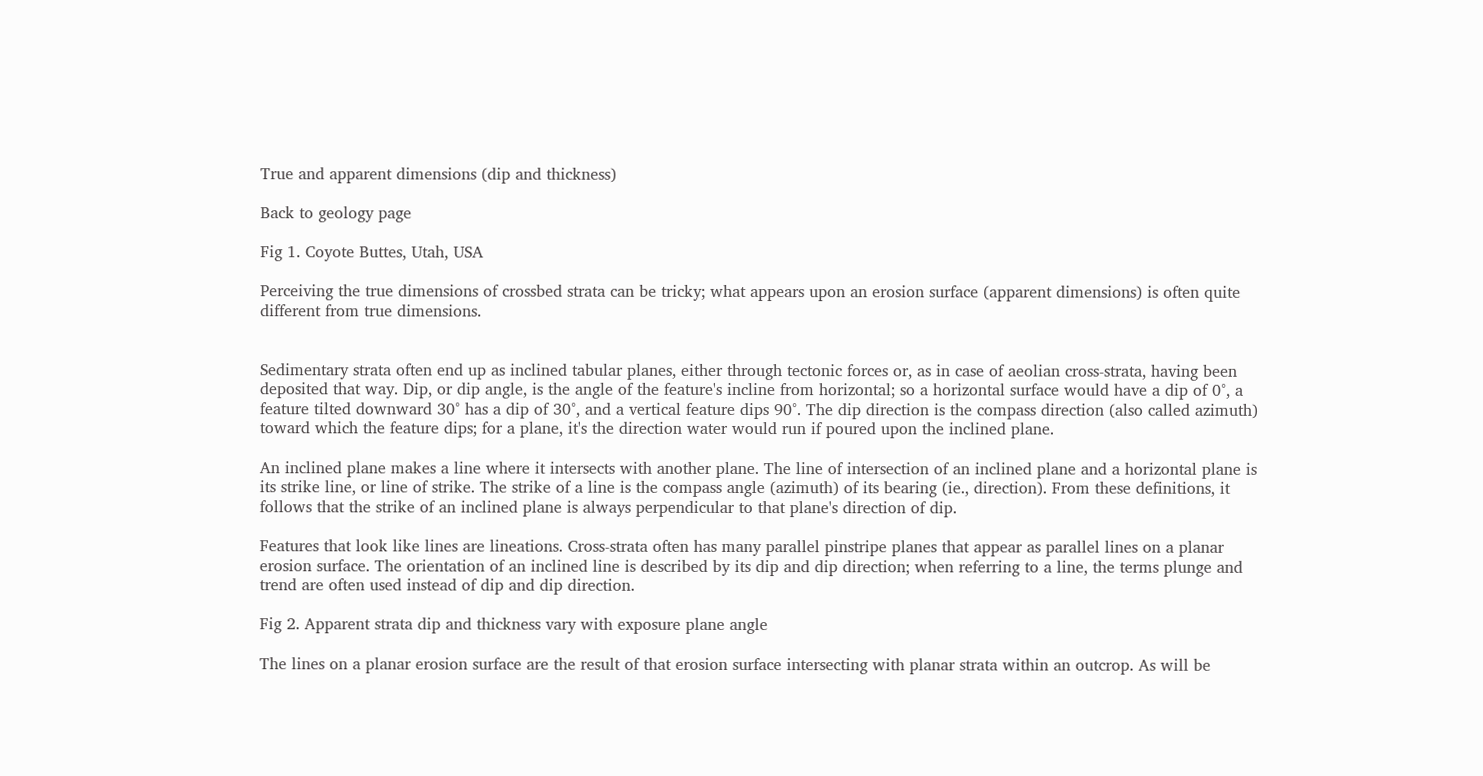True and apparent dimensions (dip and thickness)

Back to geology page

Fig 1. Coyote Buttes, Utah, USA

Perceiving the true dimensions of crossbed strata can be tricky; what appears upon an erosion surface (apparent dimensions) is often quite different from true dimensions.


Sedimentary strata often end up as inclined tabular planes, either through tectonic forces or, as in case of aeolian cross-strata, having been deposited that way. Dip, or dip angle, is the angle of the feature's incline from horizontal; so a horizontal surface would have a dip of 0°, a feature tilted downward 30° has a dip of 30°, and a vertical feature dips 90°. The dip direction is the compass direction (also called azimuth) toward which the feature dips; for a plane, it's the direction water would run if poured upon the inclined plane.

An inclined plane makes a line where it intersects with another plane. The line of intersection of an inclined plane and a horizontal plane is its strike line, or line of strike. The strike of a line is the compass angle (azimuth) of its bearing (ie., direction). From these definitions, it follows that the strike of an inclined plane is always perpendicular to that plane's direction of dip.

Features that look like lines are lineations. Cross-strata often has many parallel pinstripe planes that appear as parallel lines on a planar erosion surface. The orientation of an inclined line is described by its dip and dip direction; when referring to a line, the terms plunge and trend are often used instead of dip and dip direction.

Fig 2. Apparent strata dip and thickness vary with exposure plane angle

The lines on a planar erosion surface are the result of that erosion surface intersecting with planar strata within an outcrop. As will be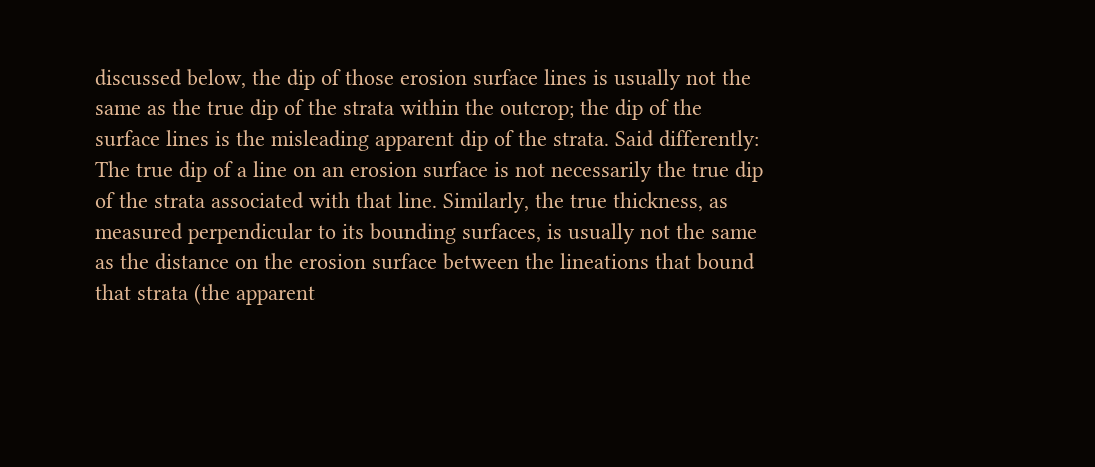discussed below, the dip of those erosion surface lines is usually not the same as the true dip of the strata within the outcrop; the dip of the surface lines is the misleading apparent dip of the strata. Said differently: The true dip of a line on an erosion surface is not necessarily the true dip of the strata associated with that line. Similarly, the true thickness, as measured perpendicular to its bounding surfaces, is usually not the same as the distance on the erosion surface between the lineations that bound that strata (the apparent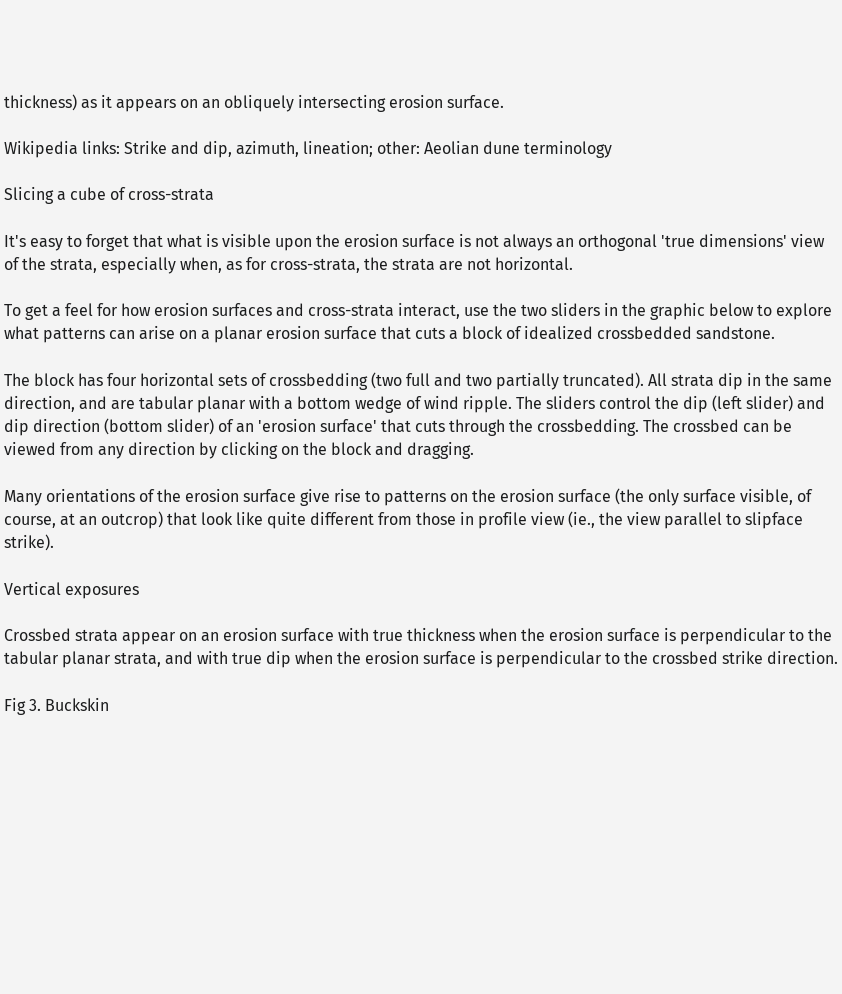thickness) as it appears on an obliquely intersecting erosion surface.

Wikipedia links: Strike and dip, azimuth, lineation; other: Aeolian dune terminology

Slicing a cube of cross-strata

It's easy to forget that what is visible upon the erosion surface is not always an orthogonal 'true dimensions' view of the strata, especially when, as for cross-strata, the strata are not horizontal.

To get a feel for how erosion surfaces and cross-strata interact, use the two sliders in the graphic below to explore what patterns can arise on a planar erosion surface that cuts a block of idealized crossbedded sandstone.

The block has four horizontal sets of crossbedding (two full and two partially truncated). All strata dip in the same direction, and are tabular planar with a bottom wedge of wind ripple. The sliders control the dip (left slider) and dip direction (bottom slider) of an 'erosion surface' that cuts through the crossbedding. The crossbed can be viewed from any direction by clicking on the block and dragging.

Many orientations of the erosion surface give rise to patterns on the erosion surface (the only surface visible, of course, at an outcrop) that look like quite different from those in profile view (ie., the view parallel to slipface strike).

Vertical exposures

Crossbed strata appear on an erosion surface with true thickness when the erosion surface is perpendicular to the tabular planar strata, and with true dip when the erosion surface is perpendicular to the crossbed strike direction.

Fig 3. Buckskin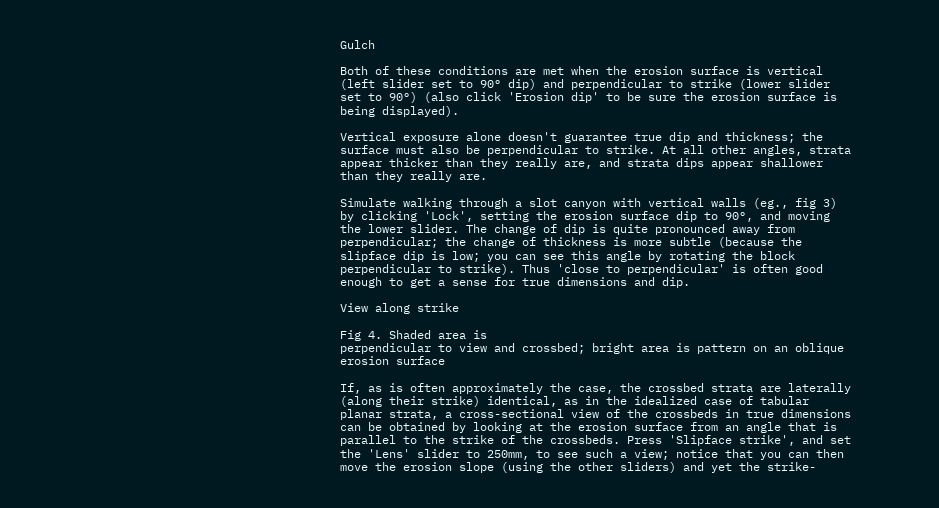Gulch

Both of these conditions are met when the erosion surface is vertical (left slider set to 90° dip) and perpendicular to strike (lower slider set to 90°) (also click 'Erosion dip' to be sure the erosion surface is being displayed).

Vertical exposure alone doesn't guarantee true dip and thickness; the surface must also be perpendicular to strike. At all other angles, strata appear thicker than they really are, and strata dips appear shallower than they really are.

Simulate walking through a slot canyon with vertical walls (eg., fig 3) by clicking 'Lock', setting the erosion surface dip to 90°, and moving the lower slider. The change of dip is quite pronounced away from perpendicular; the change of thickness is more subtle (because the slipface dip is low; you can see this angle by rotating the block perpendicular to strike). Thus 'close to perpendicular' is often good enough to get a sense for true dimensions and dip.

View along strike

Fig 4. Shaded area is
perpendicular to view and crossbed; bright area is pattern on an oblique erosion surface

If, as is often approximately the case, the crossbed strata are laterally (along their strike) identical, as in the idealized case of tabular planar strata, a cross-sectional view of the crossbeds in true dimensions can be obtained by looking at the erosion surface from an angle that is parallel to the strike of the crossbeds. Press 'Slipface strike', and set the 'Lens' slider to 250mm, to see such a view; notice that you can then move the erosion slope (using the other sliders) and yet the strike-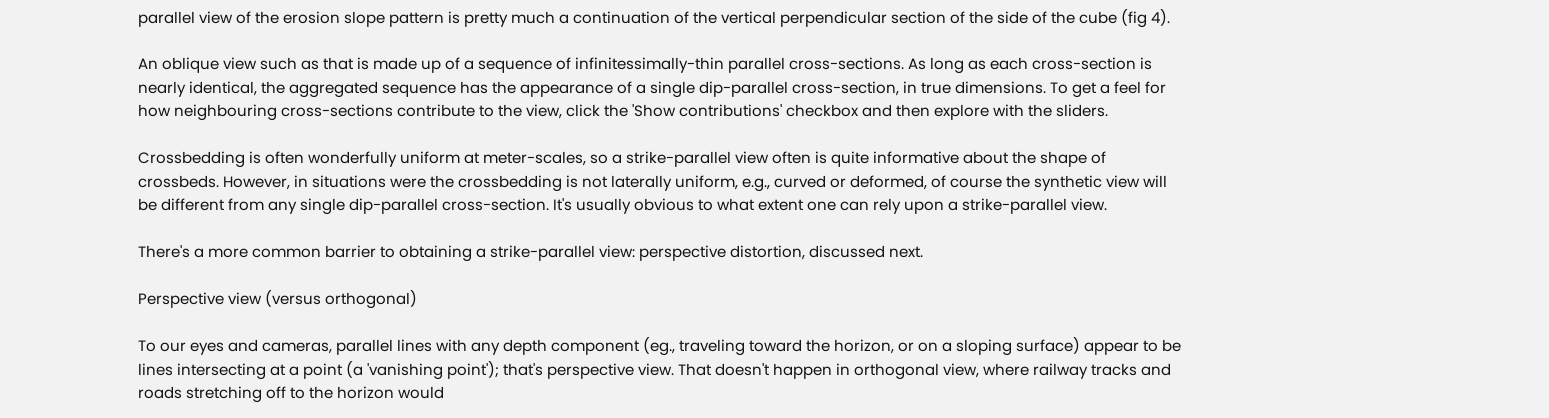parallel view of the erosion slope pattern is pretty much a continuation of the vertical perpendicular section of the side of the cube (fig 4).

An oblique view such as that is made up of a sequence of infinitessimally-thin parallel cross-sections. As long as each cross-section is nearly identical, the aggregated sequence has the appearance of a single dip-parallel cross-section, in true dimensions. To get a feel for how neighbouring cross-sections contribute to the view, click the 'Show contributions' checkbox and then explore with the sliders.

Crossbedding is often wonderfully uniform at meter-scales, so a strike-parallel view often is quite informative about the shape of crossbeds. However, in situations were the crossbedding is not laterally uniform, e.g., curved or deformed, of course the synthetic view will be different from any single dip-parallel cross-section. It's usually obvious to what extent one can rely upon a strike-parallel view.

There's a more common barrier to obtaining a strike-parallel view: perspective distortion, discussed next.

Perspective view (versus orthogonal)

To our eyes and cameras, parallel lines with any depth component (eg., traveling toward the horizon, or on a sloping surface) appear to be lines intersecting at a point (a 'vanishing point'); that's perspective view. That doesn't happen in orthogonal view, where railway tracks and roads stretching off to the horizon would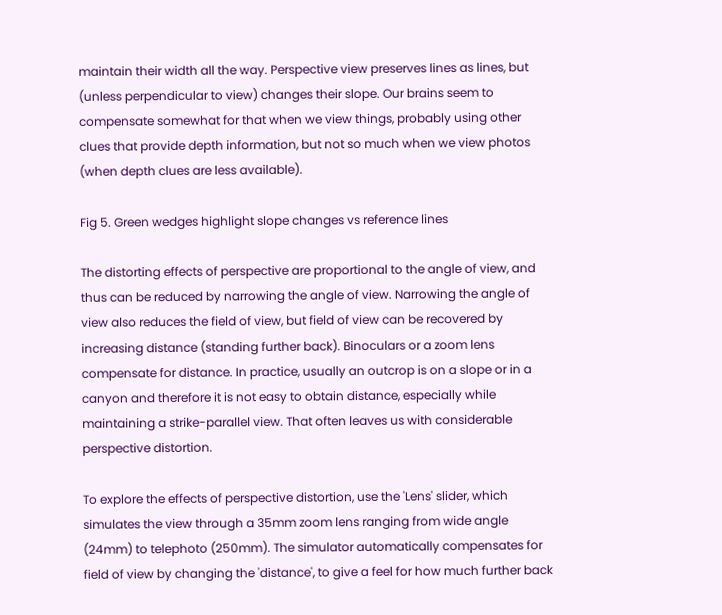maintain their width all the way. Perspective view preserves lines as lines, but (unless perpendicular to view) changes their slope. Our brains seem to compensate somewhat for that when we view things, probably using other clues that provide depth information, but not so much when we view photos (when depth clues are less available).

Fig 5. Green wedges highlight slope changes vs reference lines

The distorting effects of perspective are proportional to the angle of view, and thus can be reduced by narrowing the angle of view. Narrowing the angle of view also reduces the field of view, but field of view can be recovered by increasing distance (standing further back). Binoculars or a zoom lens compensate for distance. In practice, usually an outcrop is on a slope or in a canyon and therefore it is not easy to obtain distance, especially while maintaining a strike-parallel view. That often leaves us with considerable perspective distortion.

To explore the effects of perspective distortion, use the 'Lens' slider, which simulates the view through a 35mm zoom lens ranging from wide angle (24mm) to telephoto (250mm). The simulator automatically compensates for field of view by changing the 'distance', to give a feel for how much further back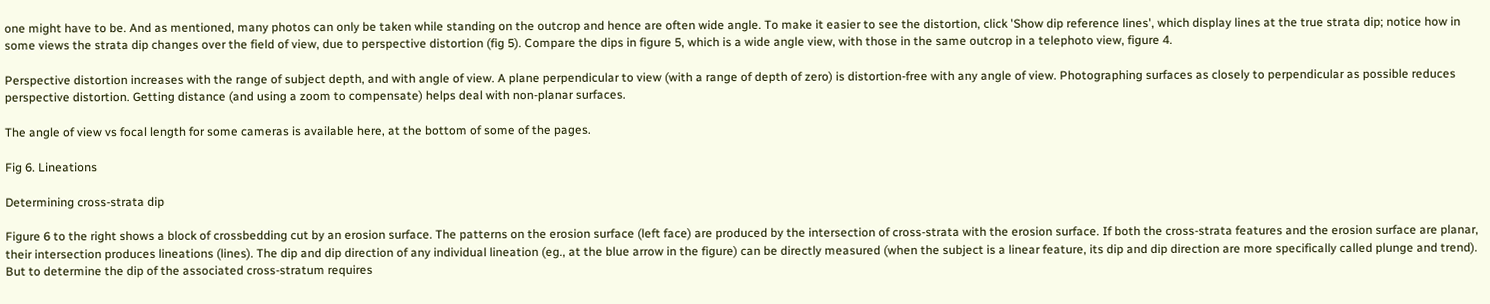one might have to be. And as mentioned, many photos can only be taken while standing on the outcrop and hence are often wide angle. To make it easier to see the distortion, click 'Show dip reference lines', which display lines at the true strata dip; notice how in some views the strata dip changes over the field of view, due to perspective distortion (fig 5). Compare the dips in figure 5, which is a wide angle view, with those in the same outcrop in a telephoto view, figure 4.

Perspective distortion increases with the range of subject depth, and with angle of view. A plane perpendicular to view (with a range of depth of zero) is distortion-free with any angle of view. Photographing surfaces as closely to perpendicular as possible reduces perspective distortion. Getting distance (and using a zoom to compensate) helps deal with non-planar surfaces.

The angle of view vs focal length for some cameras is available here, at the bottom of some of the pages.

Fig 6. Lineations

Determining cross-strata dip

Figure 6 to the right shows a block of crossbedding cut by an erosion surface. The patterns on the erosion surface (left face) are produced by the intersection of cross-strata with the erosion surface. If both the cross-strata features and the erosion surface are planar, their intersection produces lineations (lines). The dip and dip direction of any individual lineation (eg., at the blue arrow in the figure) can be directly measured (when the subject is a linear feature, its dip and dip direction are more specifically called plunge and trend). But to determine the dip of the associated cross-stratum requires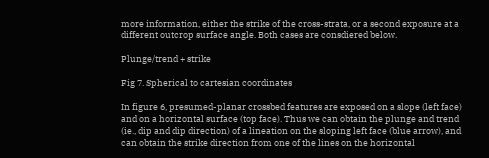more information, either the strike of the cross-strata, or a second exposure at a different outcrop surface angle. Both cases are consdiered below.

Plunge/trend + strike

Fig 7. Spherical to cartesian coordinates

In figure 6, presumed-planar crossbed features are exposed on a slope (left face) and on a horizontal surface (top face). Thus we can obtain the plunge and trend (ie., dip and dip direction) of a lineation on the sloping left face (blue arrow), and can obtain the strike direction from one of the lines on the horizontal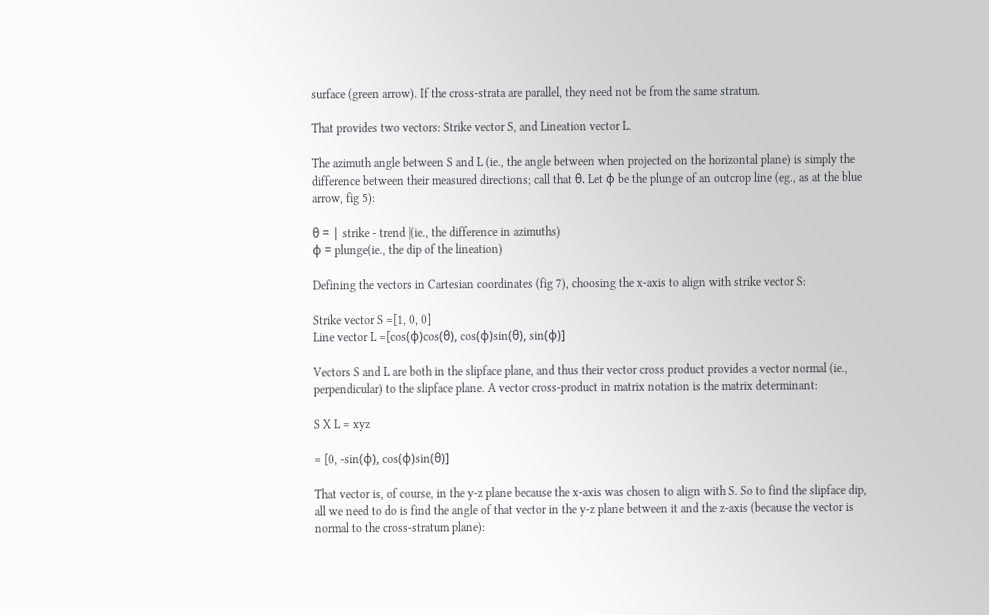surface (green arrow). If the cross-strata are parallel, they need not be from the same stratum.

That provides two vectors: Strike vector S, and Lineation vector L.

The azimuth angle between S and L (ie., the angle between when projected on the horizontal plane) is simply the difference between their measured directions; call that θ. Let φ be the plunge of an outcrop line (eg., as at the blue arrow, fig 5):

θ = | strike - trend |(ie., the difference in azimuths)
φ = plunge(ie., the dip of the lineation)

Defining the vectors in Cartesian coordinates (fig 7), choosing the x-axis to align with strike vector S:

Strike vector S =[1, 0, 0]
Line vector L =[cos(φ)cos(θ), cos(φ)sin(θ), sin(φ)]

Vectors S and L are both in the slipface plane, and thus their vector cross product provides a vector normal (ie., perpendicular) to the slipface plane. A vector cross-product in matrix notation is the matrix determinant:

S X L = xyz

= [0, -sin(φ), cos(φ)sin(θ)]

That vector is, of course, in the y-z plane because the x-axis was chosen to align with S. So to find the slipface dip, all we need to do is find the angle of that vector in the y-z plane between it and the z-axis (because the vector is normal to the cross-stratum plane):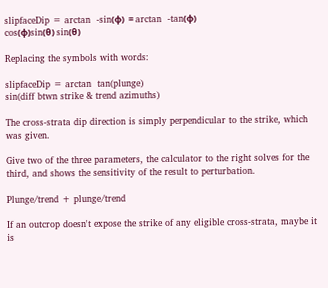slipfaceDip = arctan  -sin(φ)  = arctan  -tan(φ)
cos(φ)sin(θ) sin(θ)

Replacing the symbols with words:

slipfaceDip = arctan  tan(plunge)
sin(diff btwn strike & trend azimuths)

The cross-strata dip direction is simply perpendicular to the strike, which was given.

Give two of the three parameters, the calculator to the right solves for the third, and shows the sensitivity of the result to perturbation.

Plunge/trend + plunge/trend

If an outcrop doesn't expose the strike of any eligible cross-strata, maybe it is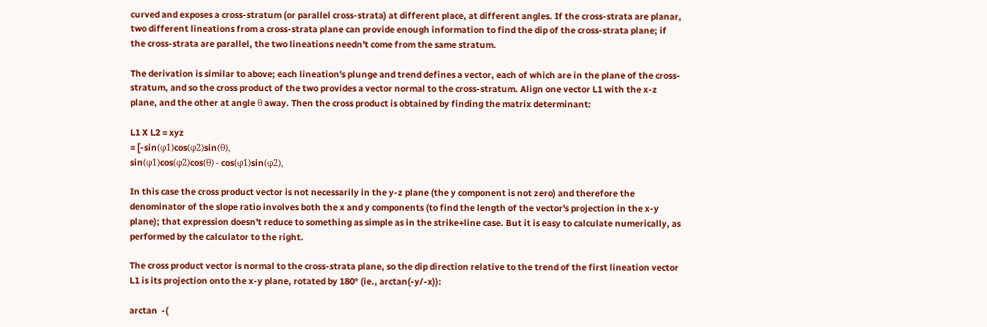curved and exposes a cross-stratum (or parallel cross-strata) at different place, at different angles. If the cross-strata are planar, two different lineations from a cross-strata plane can provide enough information to find the dip of the cross-strata plane; if the cross-strata are parallel, the two lineations needn't come from the same stratum.

The derivation is similar to above; each lineation's plunge and trend defines a vector, each of which are in the plane of the cross-stratum, and so the cross product of the two provides a vector normal to the cross-stratum. Align one vector L1 with the x-z plane, and the other at angle θ away. Then the cross product is obtained by finding the matrix determinant:

L1 X L2 = xyz
= [-sin(φ1)cos(φ2)sin(θ),
sin(φ1)cos(φ2)cos(θ) - cos(φ1)sin(φ2),

In this case the cross product vector is not necessarily in the y-z plane (the y component is not zero) and therefore the denominator of the slope ratio involves both the x and y components (to find the length of the vector's projection in the x-y plane); that expression doesn't reduce to something as simple as in the strike+line case. But it is easy to calculate numerically, as performed by the calculator to the right.

The cross product vector is normal to the cross-strata plane, so the dip direction relative to the trend of the first lineation vector L1 is its projection onto the x-y plane, rotated by 180° (ie., arctan(-y/-x)):

arctan  -(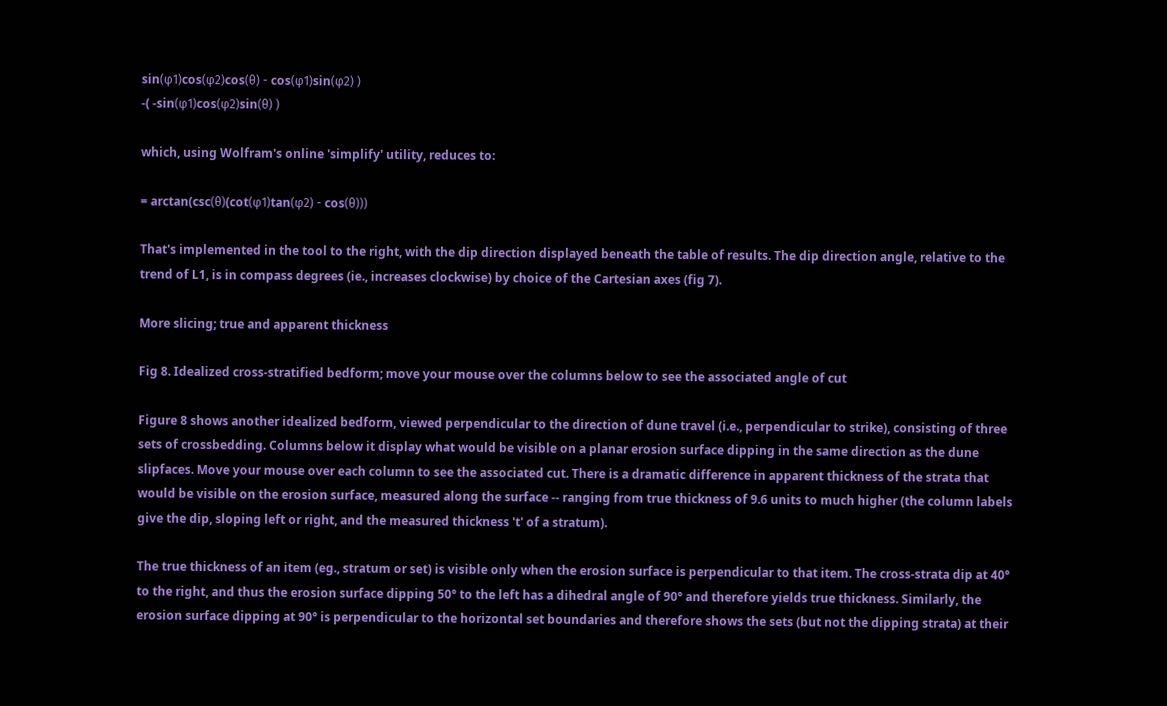sin(φ1)cos(φ2)cos(θ) - cos(φ1)sin(φ2) )
-( -sin(φ1)cos(φ2)sin(θ) )

which, using Wolfram's online 'simplify' utility, reduces to:

= arctan(csc(θ)(cot(φ1)tan(φ2) - cos(θ)))

That's implemented in the tool to the right, with the dip direction displayed beneath the table of results. The dip direction angle, relative to the trend of L1, is in compass degrees (ie., increases clockwise) by choice of the Cartesian axes (fig 7).

More slicing; true and apparent thickness

Fig 8. Idealized cross-stratified bedform; move your mouse over the columns below to see the associated angle of cut

Figure 8 shows another idealized bedform, viewed perpendicular to the direction of dune travel (i.e., perpendicular to strike), consisting of three sets of crossbedding. Columns below it display what would be visible on a planar erosion surface dipping in the same direction as the dune slipfaces. Move your mouse over each column to see the associated cut. There is a dramatic difference in apparent thickness of the strata that would be visible on the erosion surface, measured along the surface -- ranging from true thickness of 9.6 units to much higher (the column labels give the dip, sloping left or right, and the measured thickness 't' of a stratum).

The true thickness of an item (eg., stratum or set) is visible only when the erosion surface is perpendicular to that item. The cross-strata dip at 40° to the right, and thus the erosion surface dipping 50° to the left has a dihedral angle of 90° and therefore yields true thickness. Similarly, the erosion surface dipping at 90° is perpendicular to the horizontal set boundaries and therefore shows the sets (but not the dipping strata) at their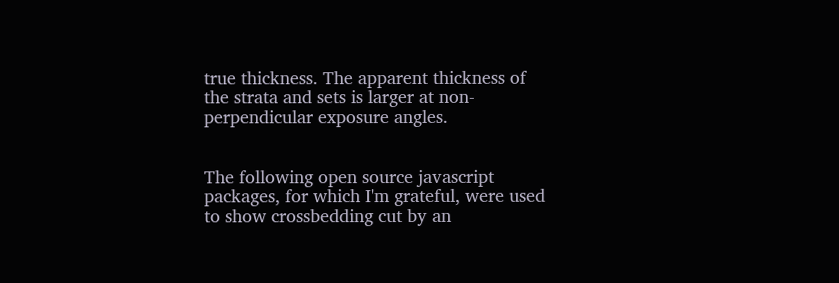true thickness. The apparent thickness of the strata and sets is larger at non-perpendicular exposure angles.


The following open source javascript packages, for which I'm grateful, were used to show crossbedding cut by an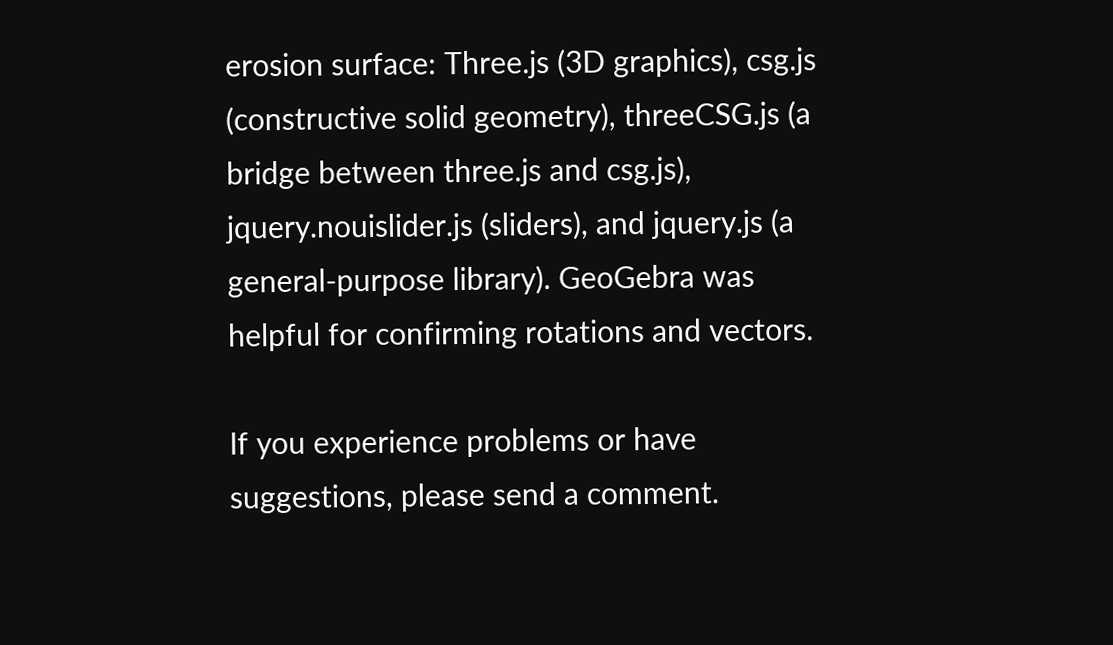erosion surface: Three.js (3D graphics), csg.js (constructive solid geometry), threeCSG.js (a bridge between three.js and csg.js), jquery.nouislider.js (sliders), and jquery.js (a general-purpose library). GeoGebra was helpful for confirming rotations and vectors.

If you experience problems or have suggestions, please send a comment.